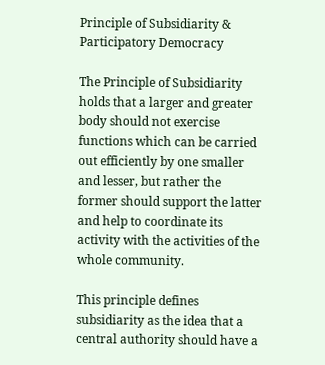Principle of Subsidiarity & Participatory Democracy

The Principle of Subsidiarity holds that a larger and greater body should not exercise functions which can be carried out efficiently by one smaller and lesser, but rather the former should support the latter and help to coordinate its activity with the activities of the whole community.

This principle defines subsidiarity as the idea that a central authority should have a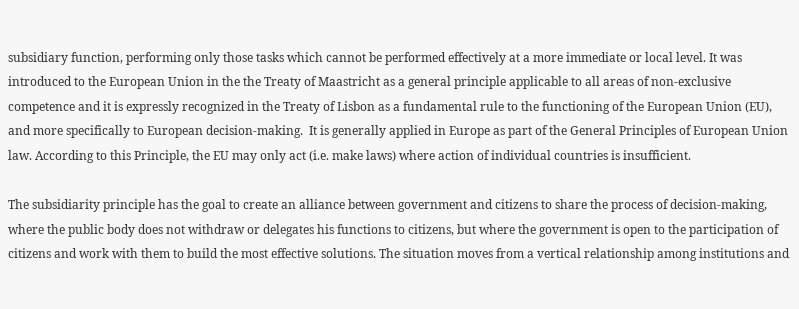subsidiary function, performing only those tasks which cannot be performed effectively at a more immediate or local level. It was introduced to the European Union in the the Treaty of Maastricht as a general principle applicable to all areas of non-exclusive competence and it is expressly recognized in the Treaty of Lisbon as a fundamental rule to the functioning of the European Union (EU), and more specifically to European decision-making.  It is generally applied in Europe as part of the General Principles of European Union law. According to this Principle, the EU may only act (i.e. make laws) where action of individual countries is insufficient.

The subsidiarity principle has the goal to create an alliance between government and citizens to share the process of decision-making, where the public body does not withdraw or delegates his functions to citizens, but where the government is open to the participation of citizens and work with them to build the most effective solutions. The situation moves from a vertical relationship among institutions and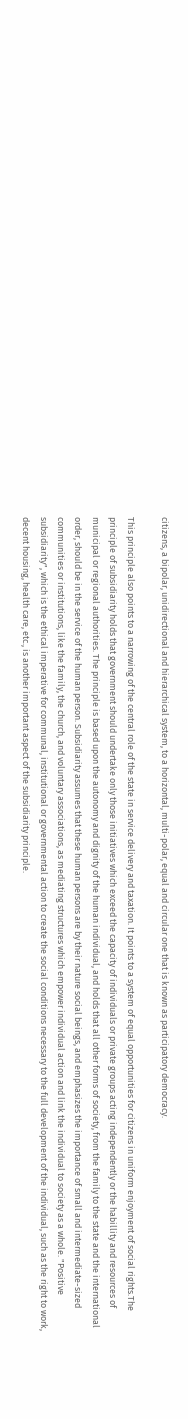citizens, a bipolar, unidirectional and hierarchical system, to a horizontal, multi-polar, equal and circular one that is known as participatory democracy.

This principle also points to a narrowing of the central role of the state in service delivery and taxation. It points to a system of equal opportunities for citizens in uniform enjoyment of social rights.The principle of subsidiarity holds that government should undertake only those initiatives which exceed the capacity of individuals or private groups acting independently or the habillity and resources of municipal or regional authorities. The principle is based upon the autonomy and dignity of the human individual, and holds that all other forms of society, from the family to the state and the international order, should be in the service of the human person. Subsidiarity assumes that these human persons are by their nature social beings, and emphasizes the importance of small and intermediate-sized communities or institutions, like the family, the church, and voluntary associations, as mediating structures which empower individual action and link the individual to society as a whole. "Positive subsidiarity", which is the ethical imperative for communal, institutional or governmental action to create the social conditions necessary to the full development of the individual, such as the right to work, decent housing, health care, etc., is another important aspect of the subsidiarity principle.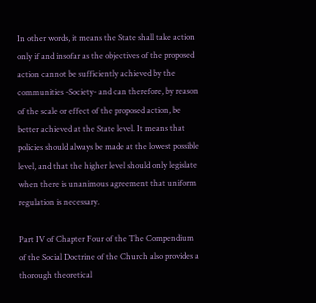In other words, it means the State shall take action only if and insofar as the objectives of the proposed action cannot be sufficiently achieved by the communities -Society- and can therefore, by reason of the scale or effect of the proposed action, be better achieved at the State level. It means that policies should always be made at the lowest possible level, and that the higher level should only legislate when there is unanimous agreement that uniform regulation is necessary.

Part IV of Chapter Four of the The Compendium of the Social Doctrine of the Church also provides a thorough theoretical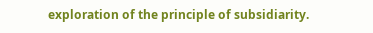exploration of the principle of subsidiarity.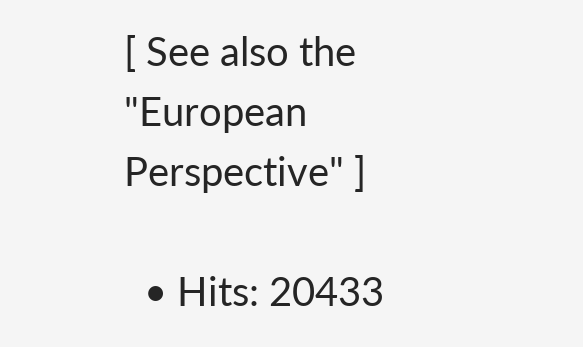[ See also the "European Perspective" ]

  • Hits: 20433